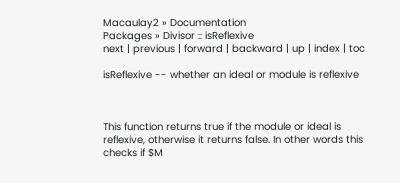Macaulay2 » Documentation
Packages » Divisor :: isReflexive
next | previous | forward | backward | up | index | toc

isReflexive -- whether an ideal or module is reflexive



This function returns true if the module or ideal is reflexive, otherwise it returns false. In other words this checks if $M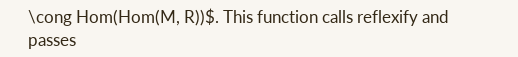\cong Hom(Hom(M, R))$. This function calls reflexify and passes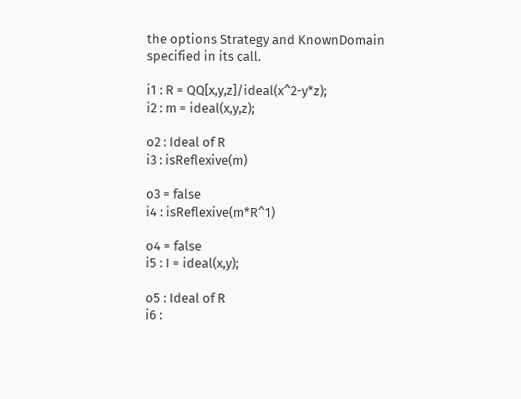the options Strategy and KnownDomain specified in its call.

i1 : R = QQ[x,y,z]/ideal(x^2-y*z);
i2 : m = ideal(x,y,z);

o2 : Ideal of R
i3 : isReflexive(m)

o3 = false
i4 : isReflexive(m*R^1)

o4 = false
i5 : I = ideal(x,y);

o5 : Ideal of R
i6 :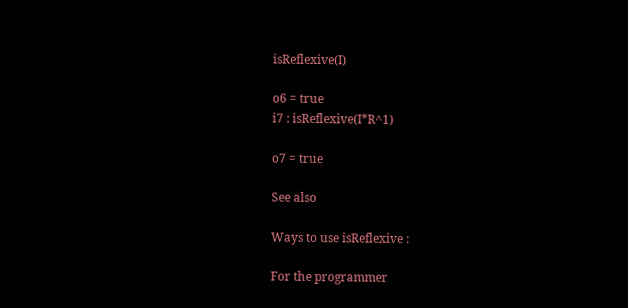isReflexive(I)

o6 = true
i7 : isReflexive(I*R^1)

o7 = true

See also

Ways to use isReflexive :

For the programmer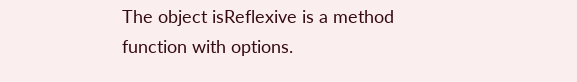The object isReflexive is a method function with options.